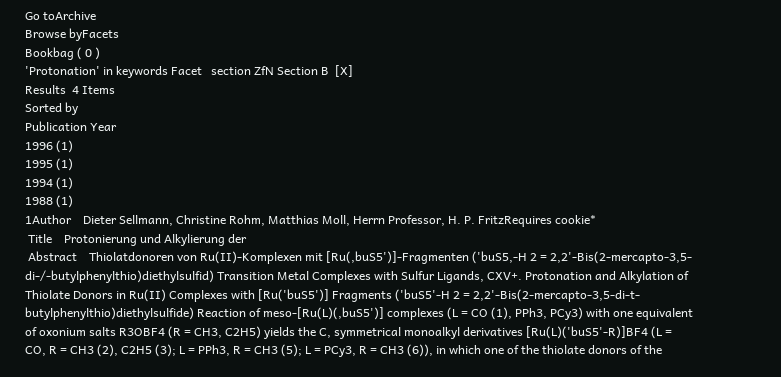Go toArchive
Browse byFacets
Bookbag ( 0 )
'Protonation' in keywords Facet   section ZfN Section B  [X]
Results  4 Items
Sorted by
Publication Year
1996 (1)
1995 (1)
1994 (1)
1988 (1)
1Author    Dieter Sellmann, Christine Rohm, Matthias Moll, Herrn Professor, H. P. FritzRequires cookie*
 Title    Protonierung und Alkylierung der
 Abstract    Thiolatdonoren von Ru(II)-Komplexen mit [Ru(,buS5')]-Fragmenten ('buS5,-H 2 = 2,2'-Bis(2-mercapto-3,5-di-/-butylphenylthio)diethylsulfid) Transition Metal Complexes with Sulfur Ligands, CXV+. Protonation and Alkylation of Thiolate Donors in Ru(II) Complexes with [Ru('buS5')] Fragments ('buS5'-H 2 = 2,2'-Bis(2-mercapto-3,5-di-t-butylphenylthio)diethylsulfide) Reaction of meso-[Ru(L)(,buS5')] complexes (L = CO (1), PPh3, PCy3) with one equivalent of oxonium salts R3OBF4 (R = CH3, C2H5) yields the C, symmetrical monoalkyl derivatives [Ru(L)('buS5'-R)]BF4 (L = CO, R = CH3 (2), C2H5 (3); L = PPh3, R = CH3 (5); L = PCy3, R = CH3 (6)), in which one of the thiolate donors of the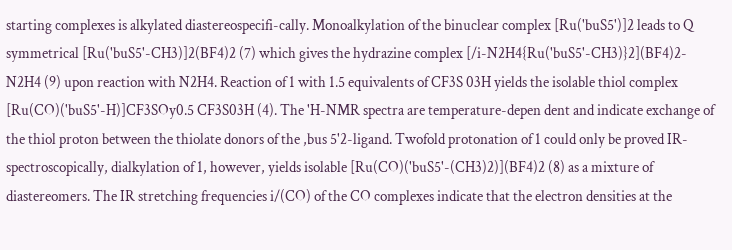starting complexes is alkylated diastereospecifi-cally. Monoalkylation of the binuclear complex [Ru('buS5')]2 leads to Q symmetrical [Ru('buS5'-CH3)]2(BF4)2 (7) which gives the hydrazine complex [/i-N2H4{Ru('buS5'-CH3)}2](BF4)2-N2H4 (9) upon reaction with N2H4. Reaction of 1 with 1.5 equivalents of CF3S 03H yields the isolable thiol complex [Ru(CO)('buS5'-H)]CF3SOy0.5 CF3S03H (4). The 'H-NMR spectra are temperature-depen dent and indicate exchange of the thiol proton between the thiolate donors of the ,bus 5'2-ligand. Twofold protonation of 1 could only be proved IR-spectroscopically, dialkylation of 1, however, yields isolable [Ru(CO)('buS5'-(CH3)2)](BF4)2 (8) as a mixture of diastereomers. The IR stretching frequencies i/(CO) of the CO complexes indicate that the electron densities at the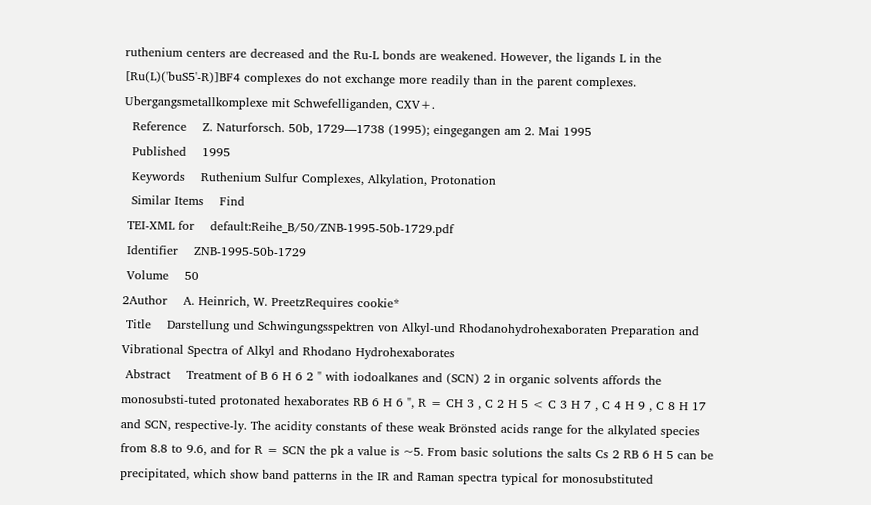ruthenium centers are decreased and the Ru-L bonds are weakened. However, the ligands L in the [Ru(L)('buS5'-R)]BF4 complexes do not exchange more readily than in the parent complexes. Ubergangsmetallkomplexe mit Schwefelliganden, CXV+.
  Reference    Z. Naturforsch. 50b, 1729—1738 (1995); eingegangen am 2. Mai 1995
  Published    1995
  Keywords    Ruthenium Sulfur Complexes, Alkylation, Protonation
  Similar Items    Find
 TEI-XML for    default:Reihe_B/50/ZNB-1995-50b-1729.pdf
 Identifier    ZNB-1995-50b-1729
 Volume    50
2Author    A. Heinrich, W. PreetzRequires cookie*
 Title    Darstellung und Schwingungsspektren von Alkyl-und Rhodanohydrohexaboraten Preparation and Vibrational Spectra of Alkyl and Rhodano Hydrohexaborates
 Abstract    Treatment of B 6 H 6 2 " with iodoalkanes and (SCN) 2 in organic solvents affords the monosubsti-tuted protonated hexaborates RB 6 H 6 ", R = CH 3 , C 2 H 5 < C 3 H 7 , C 4 H 9 , C 8 H 17 and SCN, respective-ly. The acidity constants of these weak Brönsted acids range for the alkylated species from 8.8 to 9.6, and for R = SCN the pk a value is ~5. From basic solutions the salts Cs 2 RB 6 H 5 can be precipitated, which show band patterns in the IR and Raman spectra typical for monosubstituted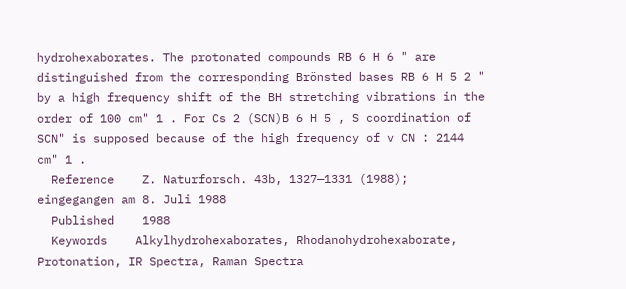hydrohexaborates. The protonated compounds RB 6 H 6 " are distinguished from the corresponding Brönsted bases RB 6 H 5 2 " by a high frequency shift of the BH stretching vibrations in the order of 100 cm" 1 . For Cs 2 (SCN)B 6 H 5 , S coordination of SCN" is supposed because of the high frequency of v CN : 2144 cm" 1 .
  Reference    Z. Naturforsch. 43b, 1327—1331 (1988); eingegangen am 8. Juli 1988
  Published    1988
  Keywords    Alkylhydrohexaborates, Rhodanohydrohexaborate, Protonation, IR Spectra, Raman Spectra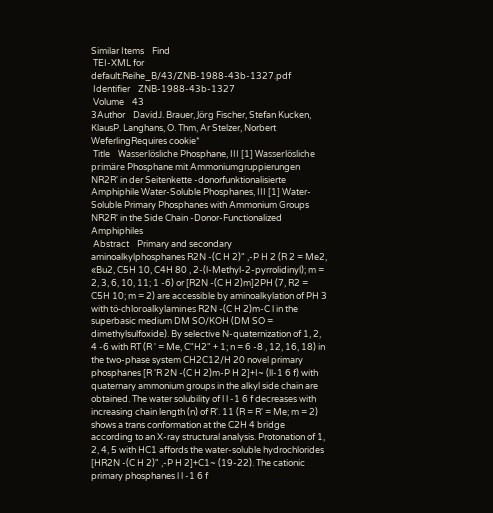Similar Items    Find
 TEI-XML for    default:Reihe_B/43/ZNB-1988-43b-1327.pdf
 Identifier    ZNB-1988-43b-1327
 Volume    43
3Author    DavidJ. Brauer, Jörg Fischer, Stefan Kucken, KlausP. Langhans, O. Thm, Ar Stelzer, Norbert WeferlingRequires cookie*
 Title    Wasserlösliche Phosphane, III [1] Wasserlösliche primäre Phosphane mit Ammoniumgruppierungen NR2R' in der Seitenkette -donorfunktionalisierte Amphiphile Water-Soluble Phosphanes, III [1] Water-Soluble Primary Phosphanes with Ammonium Groups NR2R' in the Side Chain -Donor-Functionalized Amphiphiles
 Abstract    Primary and secondary aminoalkylphosphanes R2N -(C H 2)" ,-P H 2 (R 2 = Me2, «Bu2, C5H 10, C4H 80 , 2-(l-Methyl-2-pyrrolidinyl); m = 2, 3, 6, 10, 11; 1 -6) or [R2N -(C H 2)m]2PH (7, R2 = C5H 10; m = 2) are accessible by aminoalkylation of PH 3 with tö-chloroalkylamines R2N -(C H 2)m-C l in the superbasic medium DM SO/KOH (DM SO = dimethylsulfoxide). By selective N-quaternization of 1, 2, 4 -6 with RT (R ' = Me, C"H2" + 1; n = 6 -8 , 12, 16, 18) in the two-phase system CH2C12/H 20 novel primary phosphanes [R 'R 2N -(C H 2)m-P H 2]+I~ (ll-1 6 f) with quaternary ammonium groups in the alkyl side chain are obtained. The water solubility of l l -1 6 f decreases with increasing chain length (n) of R'. 11 (R = R' = Me; m = 2) shows a trans conformation at the C2H 4 bridge according to an X-ray structural analysis. Protonation of 1, 2, 4, 5 with HC1 affords the water-soluble hydrochlorides [HR2N -(C H 2)" ,-P H 2]+C1~ (19-22). The cationic primary phosphanes l l -1 6 f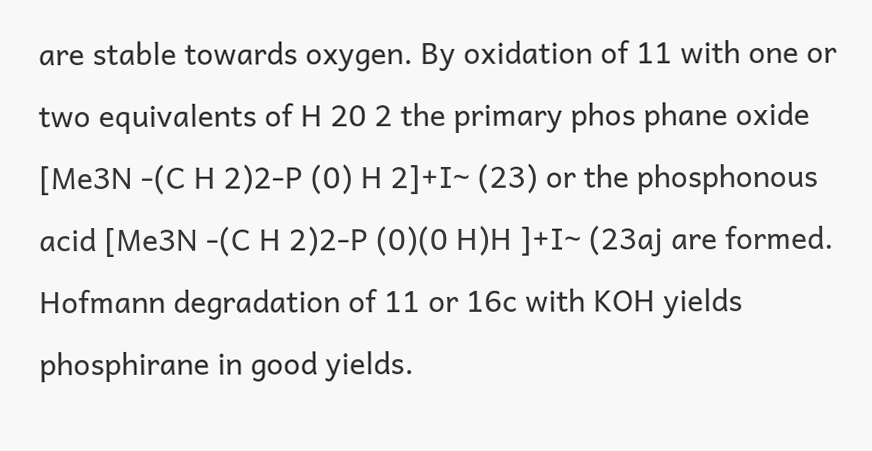are stable towards oxygen. By oxidation of 11 with one or two equivalents of H 20 2 the primary phos phane oxide [Me3N -(C H 2)2-P (0) H 2]+I~ (23) or the phosphonous acid [Me3N -(C H 2)2-P (0)(0 H)H ]+I~ (23aj are formed. Hofmann degradation of 11 or 16c with KOH yields phosphirane in good yields.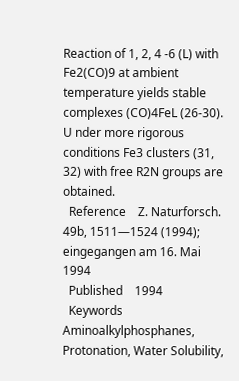Reaction of 1, 2, 4 -6 (L) with Fe2(CO)9 at ambient temperature yields stable complexes (CO)4FeL (26-30). U nder more rigorous conditions Fe3 clusters (31, 32) with free R2N groups are obtained.
  Reference    Z. Naturforsch. 49b, 1511—1524 (1994); eingegangen am 16. Mai 1994
  Published    1994
  Keywords    Aminoalkylphosphanes, Protonation, Water Solubility,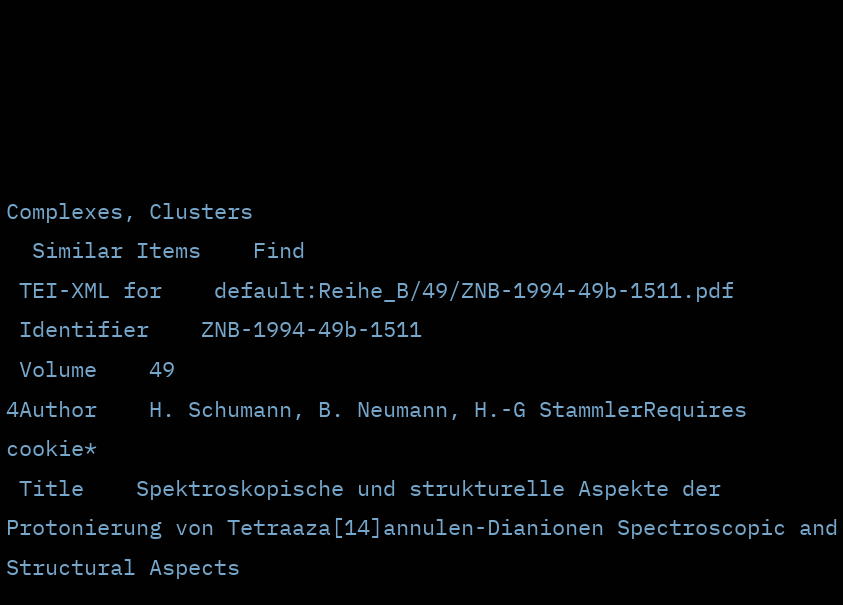Complexes, Clusters
  Similar Items    Find
 TEI-XML for    default:Reihe_B/49/ZNB-1994-49b-1511.pdf
 Identifier    ZNB-1994-49b-1511
 Volume    49
4Author    H. Schumann, B. Neumann, H.-G StammlerRequires cookie*
 Title    Spektroskopische und strukturelle Aspekte der Protonierung von Tetraaza[14]annulen-Dianionen Spectroscopic and Structural Aspects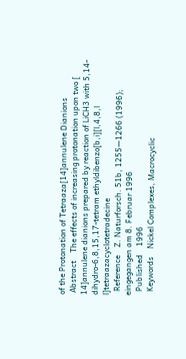of the Protonation of Tetraaza[14]annulene Dianions
 Abstract    The effects of increasing protonation upon two [ 14]annulene dianions prepared by reaction of LiCH3 with 5,14-dihydro-6,8,15,17-tetram ethyldibenzo[b,i][l,4,8,l l]tetraazacyclotetradecine
  Reference    Z. Naturforsch. 51b, 1255—1266 (1996); eingegangen am 8. Februar 1996
  Published    1996
  Keywords    Nickel Complexes, Macrocyclic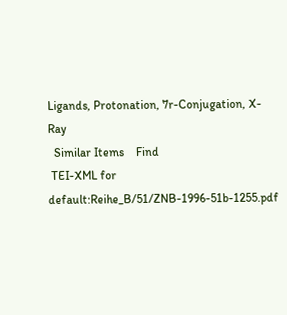Ligands, Protonation, 7r-Conjugation, X-Ray
  Similar Items    Find
 TEI-XML for    default:Reihe_B/51/ZNB-1996-51b-1255.pdf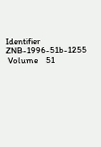Identifier    ZNB-1996-51b-1255
 Volume    51